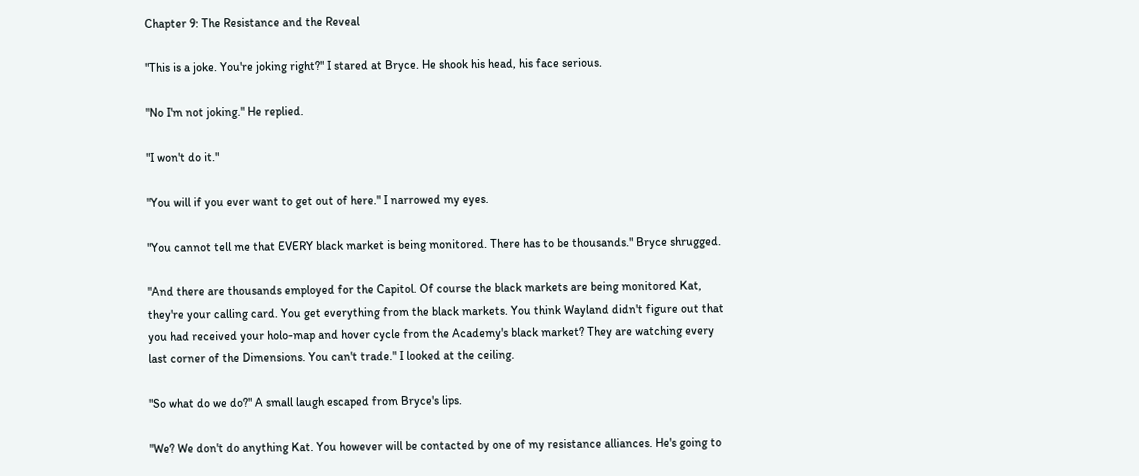Chapter 9: The Resistance and the Reveal

"This is a joke. You're joking right?" I stared at Bryce. He shook his head, his face serious.

"No I'm not joking." He replied.

"I won't do it."

"You will if you ever want to get out of here." I narrowed my eyes.

"You cannot tell me that EVERY black market is being monitored. There has to be thousands." Bryce shrugged.

"And there are thousands employed for the Capitol. Of course the black markets are being monitored Kat, they're your calling card. You get everything from the black markets. You think Wayland didn't figure out that you had received your holo-map and hover cycle from the Academy's black market? They are watching every last corner of the Dimensions. You can't trade." I looked at the ceiling.

"So what do we do?" A small laugh escaped from Bryce's lips.

"We? We don't do anything Kat. You however will be contacted by one of my resistance alliances. He's going to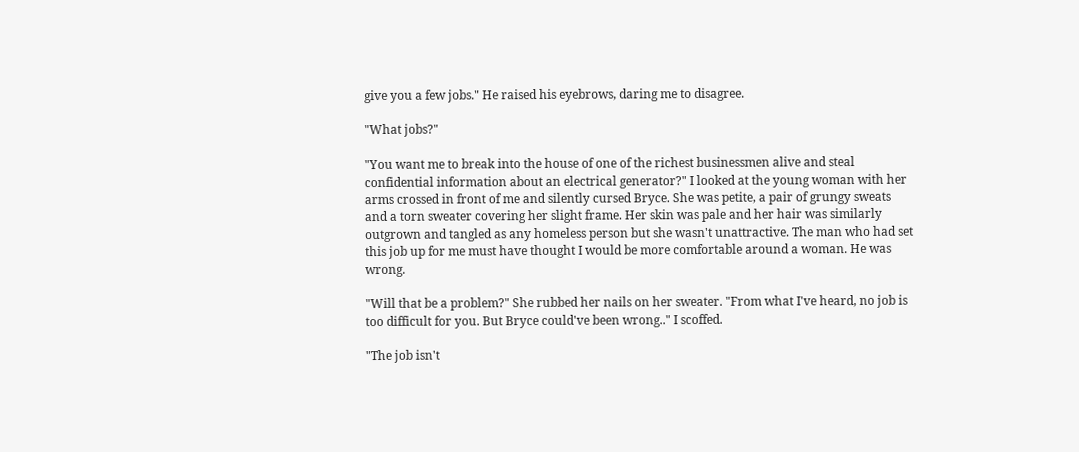give you a few jobs." He raised his eyebrows, daring me to disagree.

"What jobs?"

"You want me to break into the house of one of the richest businessmen alive and steal confidential information about an electrical generator?" I looked at the young woman with her arms crossed in front of me and silently cursed Bryce. She was petite, a pair of grungy sweats and a torn sweater covering her slight frame. Her skin was pale and her hair was similarly outgrown and tangled as any homeless person but she wasn't unattractive. The man who had set this job up for me must have thought I would be more comfortable around a woman. He was wrong.

"Will that be a problem?" She rubbed her nails on her sweater. "From what I've heard, no job is too difficult for you. But Bryce could've been wrong.." I scoffed.

"The job isn't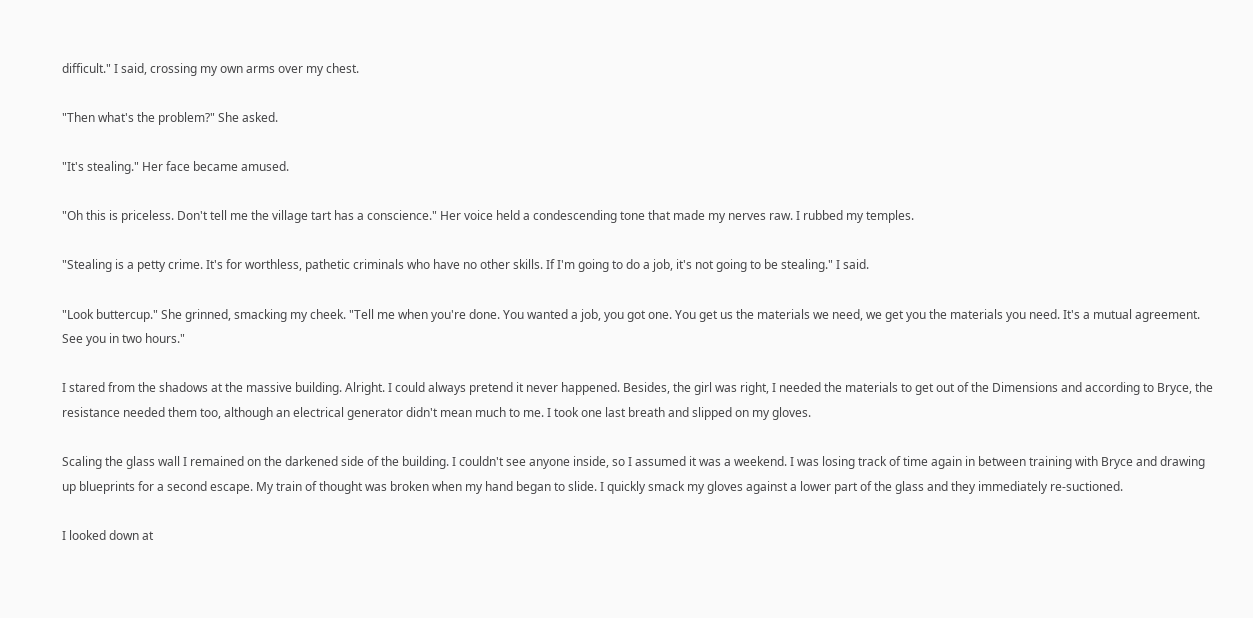difficult." I said, crossing my own arms over my chest.

"Then what's the problem?" She asked.

"It's stealing." Her face became amused.

"Oh this is priceless. Don't tell me the village tart has a conscience." Her voice held a condescending tone that made my nerves raw. I rubbed my temples.

"Stealing is a petty crime. It's for worthless, pathetic criminals who have no other skills. If I'm going to do a job, it's not going to be stealing." I said.

"Look buttercup." She grinned, smacking my cheek. "Tell me when you're done. You wanted a job, you got one. You get us the materials we need, we get you the materials you need. It's a mutual agreement. See you in two hours."

I stared from the shadows at the massive building. Alright. I could always pretend it never happened. Besides, the girl was right, I needed the materials to get out of the Dimensions and according to Bryce, the resistance needed them too, although an electrical generator didn't mean much to me. I took one last breath and slipped on my gloves.

Scaling the glass wall I remained on the darkened side of the building. I couldn't see anyone inside, so I assumed it was a weekend. I was losing track of time again in between training with Bryce and drawing up blueprints for a second escape. My train of thought was broken when my hand began to slide. I quickly smack my gloves against a lower part of the glass and they immediately re-suctioned.

I looked down at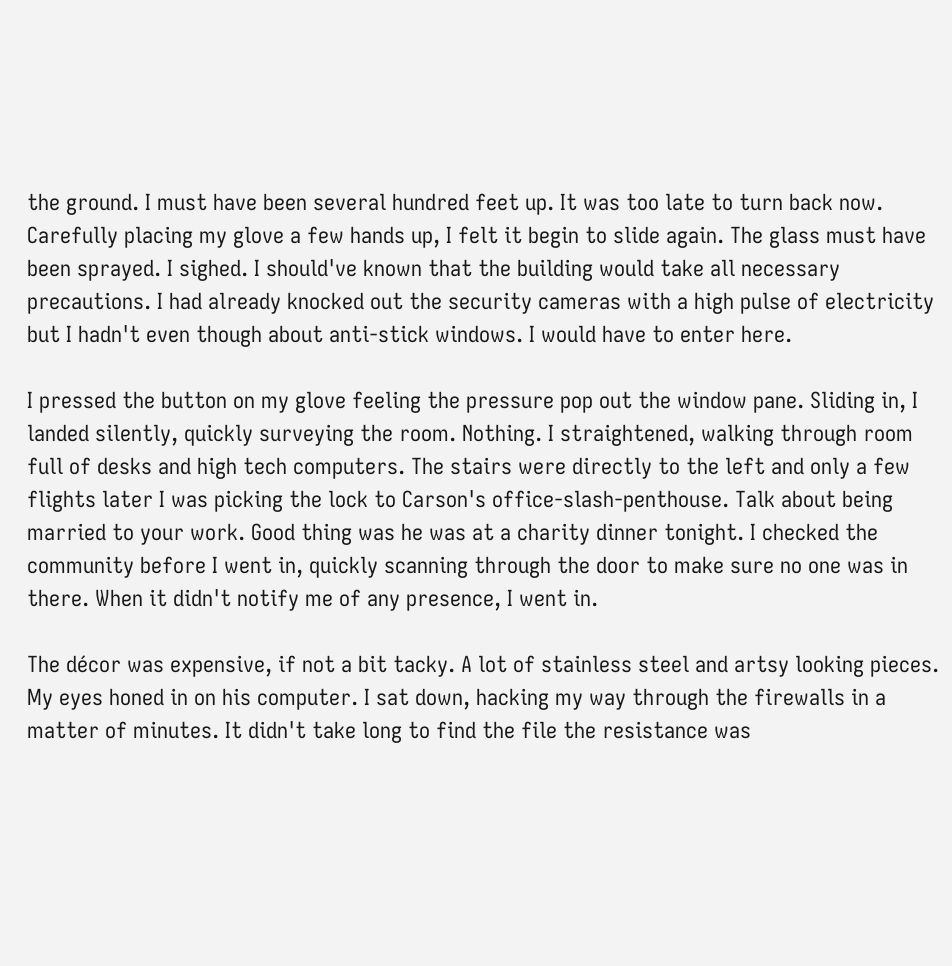the ground. I must have been several hundred feet up. It was too late to turn back now. Carefully placing my glove a few hands up, I felt it begin to slide again. The glass must have been sprayed. I sighed. I should've known that the building would take all necessary precautions. I had already knocked out the security cameras with a high pulse of electricity but I hadn't even though about anti-stick windows. I would have to enter here.

I pressed the button on my glove feeling the pressure pop out the window pane. Sliding in, I landed silently, quickly surveying the room. Nothing. I straightened, walking through room full of desks and high tech computers. The stairs were directly to the left and only a few flights later I was picking the lock to Carson's office-slash-penthouse. Talk about being married to your work. Good thing was he was at a charity dinner tonight. I checked the community before I went in, quickly scanning through the door to make sure no one was in there. When it didn't notify me of any presence, I went in.

The décor was expensive, if not a bit tacky. A lot of stainless steel and artsy looking pieces. My eyes honed in on his computer. I sat down, hacking my way through the firewalls in a matter of minutes. It didn't take long to find the file the resistance was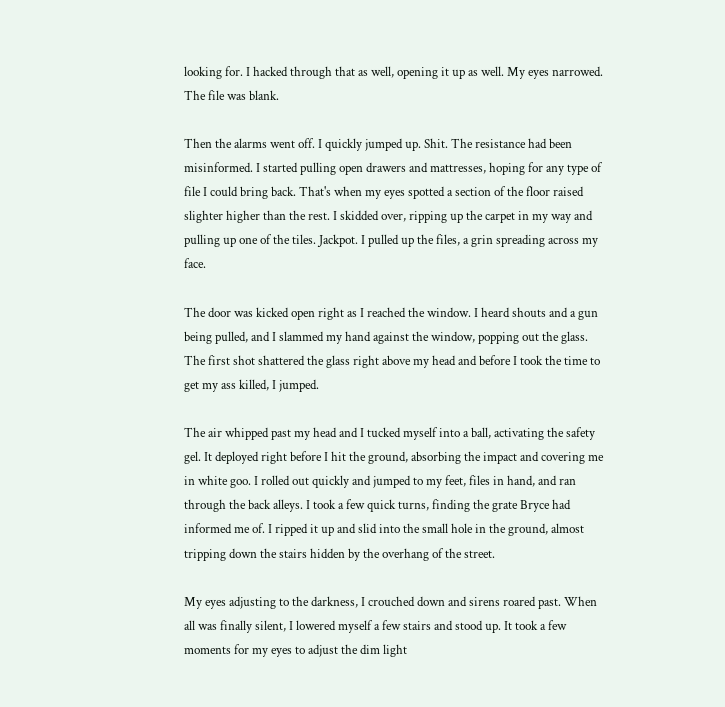looking for. I hacked through that as well, opening it up as well. My eyes narrowed. The file was blank.

Then the alarms went off. I quickly jumped up. Shit. The resistance had been misinformed. I started pulling open drawers and mattresses, hoping for any type of file I could bring back. That's when my eyes spotted a section of the floor raised slighter higher than the rest. I skidded over, ripping up the carpet in my way and pulling up one of the tiles. Jackpot. I pulled up the files, a grin spreading across my face.

The door was kicked open right as I reached the window. I heard shouts and a gun being pulled, and I slammed my hand against the window, popping out the glass. The first shot shattered the glass right above my head and before I took the time to get my ass killed, I jumped.

The air whipped past my head and I tucked myself into a ball, activating the safety gel. It deployed right before I hit the ground, absorbing the impact and covering me in white goo. I rolled out quickly and jumped to my feet, files in hand, and ran through the back alleys. I took a few quick turns, finding the grate Bryce had informed me of. I ripped it up and slid into the small hole in the ground, almost tripping down the stairs hidden by the overhang of the street.

My eyes adjusting to the darkness, I crouched down and sirens roared past. When all was finally silent, I lowered myself a few stairs and stood up. It took a few moments for my eyes to adjust the dim light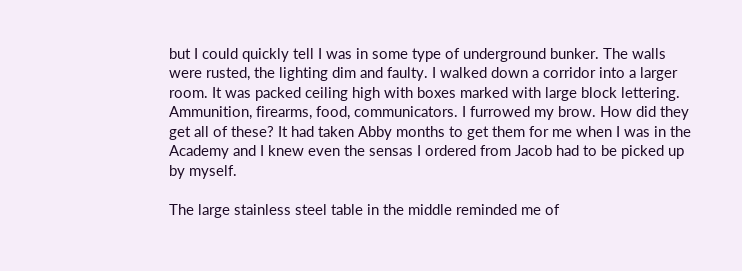but I could quickly tell I was in some type of underground bunker. The walls were rusted, the lighting dim and faulty. I walked down a corridor into a larger room. It was packed ceiling high with boxes marked with large block lettering. Ammunition, firearms, food, communicators. I furrowed my brow. How did they get all of these? It had taken Abby months to get them for me when I was in the Academy and I knew even the sensas I ordered from Jacob had to be picked up by myself.

The large stainless steel table in the middle reminded me of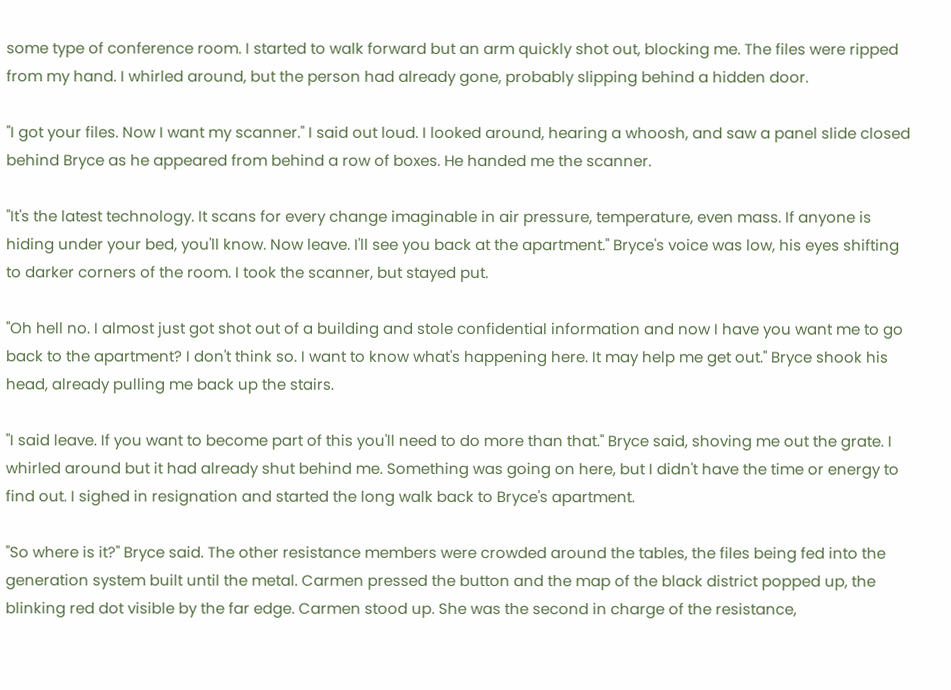some type of conference room. I started to walk forward but an arm quickly shot out, blocking me. The files were ripped from my hand. I whirled around, but the person had already gone, probably slipping behind a hidden door.

"I got your files. Now I want my scanner." I said out loud. I looked around, hearing a whoosh, and saw a panel slide closed behind Bryce as he appeared from behind a row of boxes. He handed me the scanner.

"It's the latest technology. It scans for every change imaginable in air pressure, temperature, even mass. If anyone is hiding under your bed, you'll know. Now leave. I'll see you back at the apartment." Bryce's voice was low, his eyes shifting to darker corners of the room. I took the scanner, but stayed put.

"Oh hell no. I almost just got shot out of a building and stole confidential information and now I have you want me to go back to the apartment? I don't think so. I want to know what's happening here. It may help me get out." Bryce shook his head, already pulling me back up the stairs.

"I said leave. If you want to become part of this you'll need to do more than that." Bryce said, shoving me out the grate. I whirled around but it had already shut behind me. Something was going on here, but I didn't have the time or energy to find out. I sighed in resignation and started the long walk back to Bryce's apartment.

"So where is it?" Bryce said. The other resistance members were crowded around the tables, the files being fed into the generation system built until the metal. Carmen pressed the button and the map of the black district popped up, the blinking red dot visible by the far edge. Carmen stood up. She was the second in charge of the resistance,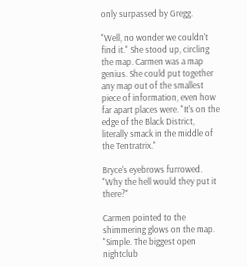only surpassed by Gregg.

"Well, no wonder we couldn't find it." She stood up, circling the map. Carmen was a map genius. She could put together any map out of the smallest piece of information, even how far apart places were. "It's on the edge of the Black District, literally smack in the middle of the Tentratrix."

Bryce's eyebrows furrowed. "Why the hell would they put it there?"

Carmen pointed to the shimmering glows on the map. "Simple. The biggest open nightclub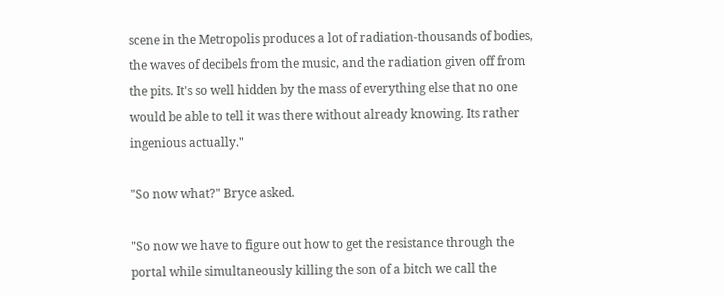scene in the Metropolis produces a lot of radiation-thousands of bodies, the waves of decibels from the music, and the radiation given off from the pits. It's so well hidden by the mass of everything else that no one would be able to tell it was there without already knowing. Its rather ingenious actually."

"So now what?" Bryce asked.

"So now we have to figure out how to get the resistance through the portal while simultaneously killing the son of a bitch we call the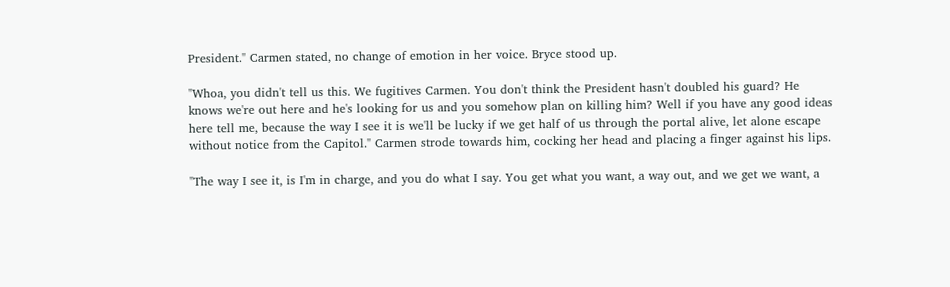President." Carmen stated, no change of emotion in her voice. Bryce stood up.

"Whoa, you didn't tell us this. We fugitives Carmen. You don't think the President hasn't doubled his guard? He knows we're out here and he's looking for us and you somehow plan on killing him? Well if you have any good ideas here tell me, because the way I see it is we'll be lucky if we get half of us through the portal alive, let alone escape without notice from the Capitol." Carmen strode towards him, cocking her head and placing a finger against his lips.

"The way I see it, is I'm in charge, and you do what I say. You get what you want, a way out, and we get we want, a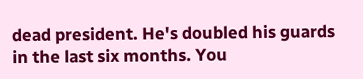dead president. He's doubled his guards in the last six months. You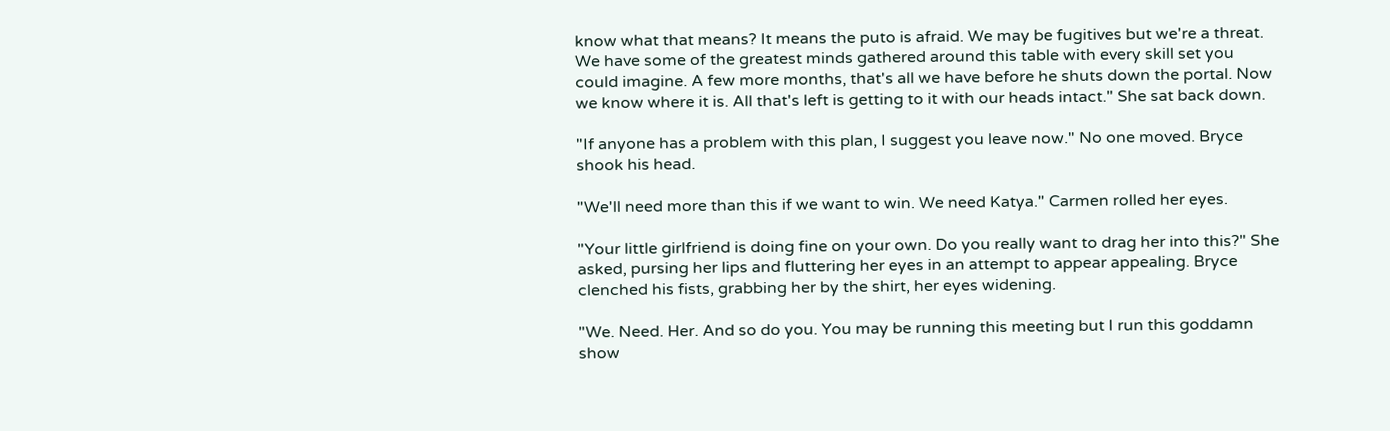know what that means? It means the puto is afraid. We may be fugitives but we're a threat. We have some of the greatest minds gathered around this table with every skill set you could imagine. A few more months, that's all we have before he shuts down the portal. Now we know where it is. All that's left is getting to it with our heads intact." She sat back down.

"If anyone has a problem with this plan, I suggest you leave now." No one moved. Bryce shook his head.

"We'll need more than this if we want to win. We need Katya." Carmen rolled her eyes.

"Your little girlfriend is doing fine on your own. Do you really want to drag her into this?" She asked, pursing her lips and fluttering her eyes in an attempt to appear appealing. Bryce clenched his fists, grabbing her by the shirt, her eyes widening.

"We. Need. Her. And so do you. You may be running this meeting but I run this goddamn show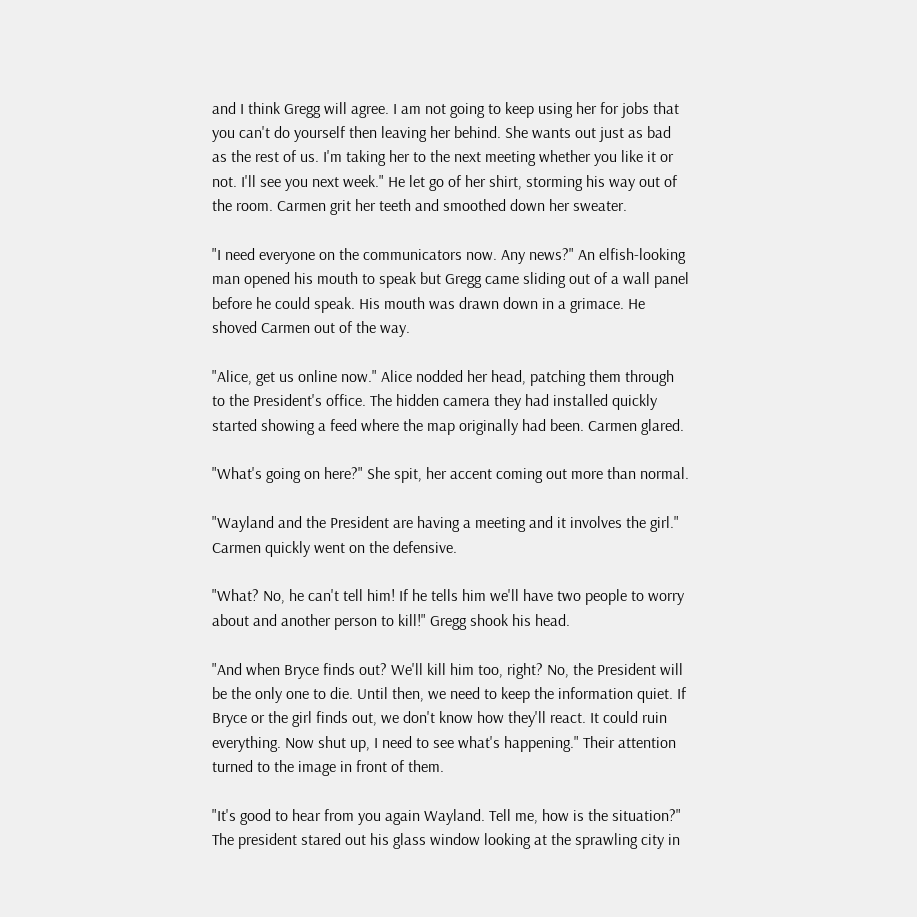and I think Gregg will agree. I am not going to keep using her for jobs that you can't do yourself then leaving her behind. She wants out just as bad as the rest of us. I'm taking her to the next meeting whether you like it or not. I'll see you next week." He let go of her shirt, storming his way out of the room. Carmen grit her teeth and smoothed down her sweater.

"I need everyone on the communicators now. Any news?" An elfish-looking man opened his mouth to speak but Gregg came sliding out of a wall panel before he could speak. His mouth was drawn down in a grimace. He shoved Carmen out of the way.

"Alice, get us online now." Alice nodded her head, patching them through to the President's office. The hidden camera they had installed quickly started showing a feed where the map originally had been. Carmen glared.

"What's going on here?" She spit, her accent coming out more than normal.

"Wayland and the President are having a meeting and it involves the girl." Carmen quickly went on the defensive.

"What? No, he can't tell him! If he tells him we'll have two people to worry about and another person to kill!" Gregg shook his head.

"And when Bryce finds out? We'll kill him too, right? No, the President will be the only one to die. Until then, we need to keep the information quiet. If Bryce or the girl finds out, we don't know how they'll react. It could ruin everything. Now shut up, I need to see what's happening." Their attention turned to the image in front of them.

"It's good to hear from you again Wayland. Tell me, how is the situation?" The president stared out his glass window looking at the sprawling city in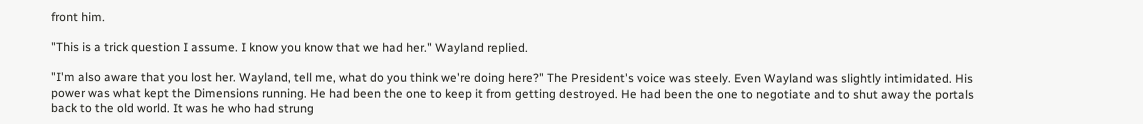front him.

"This is a trick question I assume. I know you know that we had her." Wayland replied.

"I'm also aware that you lost her. Wayland, tell me, what do you think we're doing here?" The President's voice was steely. Even Wayland was slightly intimidated. His power was what kept the Dimensions running. He had been the one to keep it from getting destroyed. He had been the one to negotiate and to shut away the portals back to the old world. It was he who had strung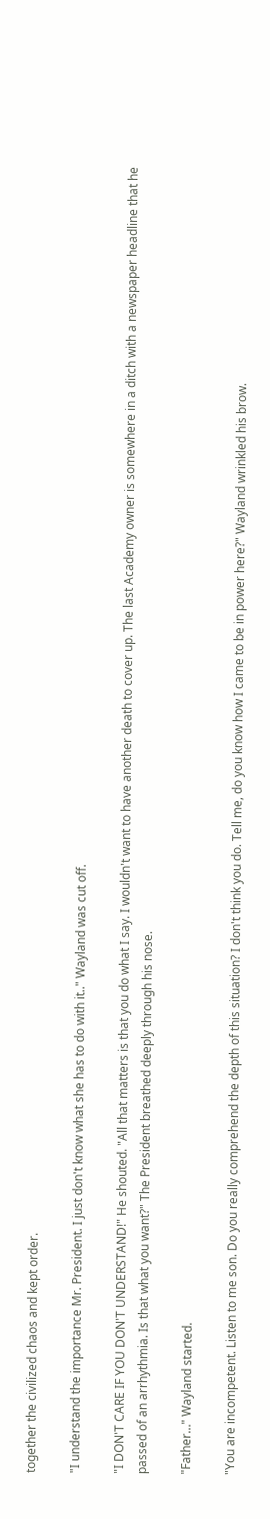together the civilized chaos and kept order.

"I understand the importance Mr. President. I just don't know what she has to do with it.." Wayland was cut off.

"I DON'T CARE IF YOU DON'T UNDERSTAND!" He shouted. "All that matters is that you do what I say. I wouldn't want to have another death to cover up. The last Academy owner is somewhere in a ditch with a newspaper headline that he passed of an arrhythmia. Is that what you want?" The President breathed deeply through his nose.

"Father…" Wayland started.

"You are incompetent. Listen to me son. Do you really comprehend the depth of this situation? I don't think you do. Tell me, do you know how I came to be in power here?" Wayland wrinkled his brow.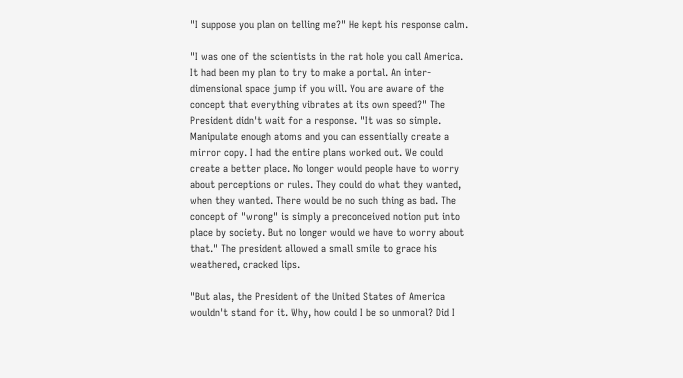"I suppose you plan on telling me?" He kept his response calm.

"I was one of the scientists in the rat hole you call America. It had been my plan to try to make a portal. An inter-dimensional space jump if you will. You are aware of the concept that everything vibrates at its own speed?" The President didn't wait for a response. "It was so simple. Manipulate enough atoms and you can essentially create a mirror copy. I had the entire plans worked out. We could create a better place. No longer would people have to worry about perceptions or rules. They could do what they wanted, when they wanted. There would be no such thing as bad. The concept of "wrong" is simply a preconceived notion put into place by society. But no longer would we have to worry about that." The president allowed a small smile to grace his weathered, cracked lips.

"But alas, the President of the United States of America wouldn't stand for it. Why, how could I be so unmoral? Did I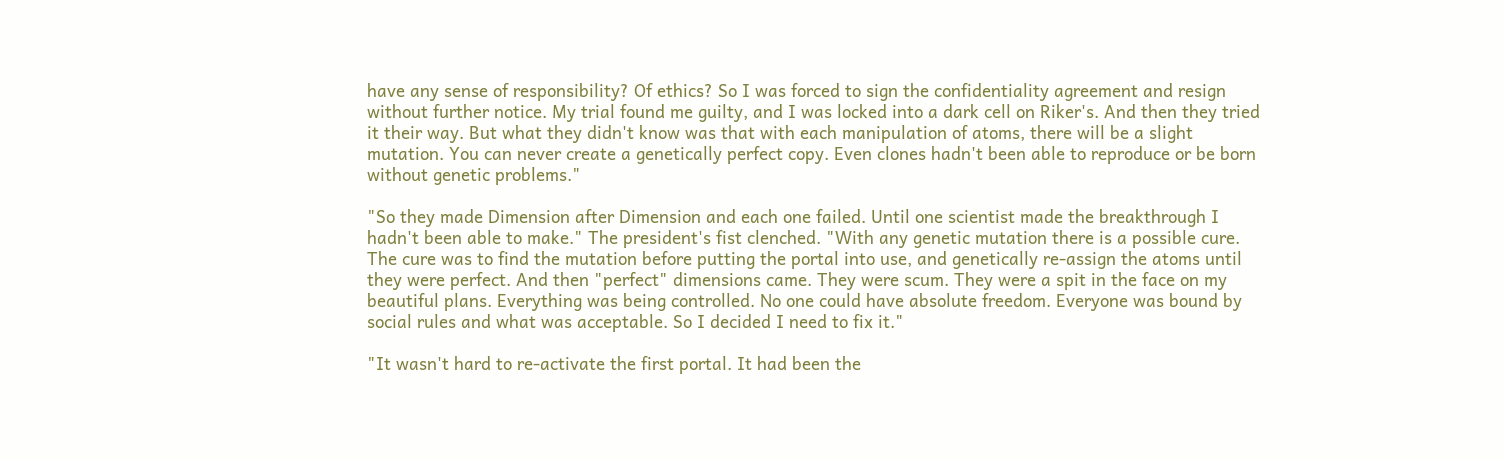have any sense of responsibility? Of ethics? So I was forced to sign the confidentiality agreement and resign without further notice. My trial found me guilty, and I was locked into a dark cell on Riker's. And then they tried it their way. But what they didn't know was that with each manipulation of atoms, there will be a slight mutation. You can never create a genetically perfect copy. Even clones hadn't been able to reproduce or be born without genetic problems."

"So they made Dimension after Dimension and each one failed. Until one scientist made the breakthrough I hadn't been able to make." The president's fist clenched. "With any genetic mutation there is a possible cure. The cure was to find the mutation before putting the portal into use, and genetically re-assign the atoms until they were perfect. And then "perfect" dimensions came. They were scum. They were a spit in the face on my beautiful plans. Everything was being controlled. No one could have absolute freedom. Everyone was bound by social rules and what was acceptable. So I decided I need to fix it."

"It wasn't hard to re-activate the first portal. It had been the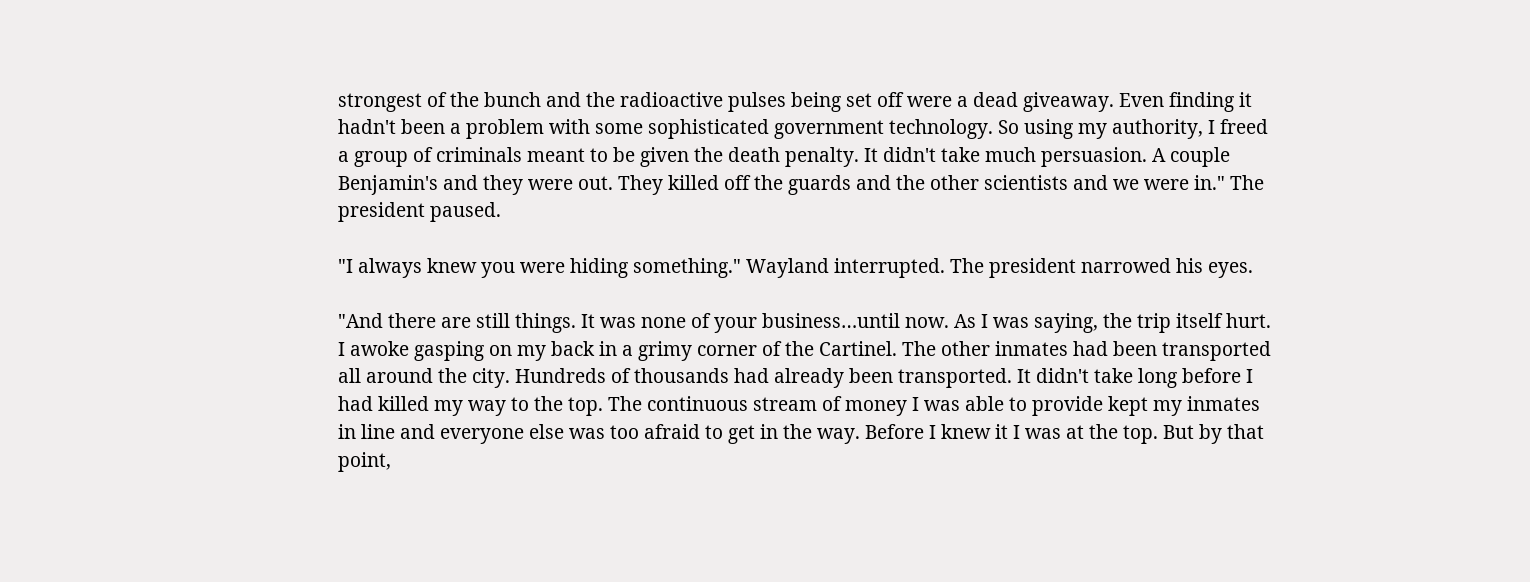strongest of the bunch and the radioactive pulses being set off were a dead giveaway. Even finding it hadn't been a problem with some sophisticated government technology. So using my authority, I freed a group of criminals meant to be given the death penalty. It didn't take much persuasion. A couple Benjamin's and they were out. They killed off the guards and the other scientists and we were in." The president paused.

"I always knew you were hiding something." Wayland interrupted. The president narrowed his eyes.

"And there are still things. It was none of your business…until now. As I was saying, the trip itself hurt. I awoke gasping on my back in a grimy corner of the Cartinel. The other inmates had been transported all around the city. Hundreds of thousands had already been transported. It didn't take long before I had killed my way to the top. The continuous stream of money I was able to provide kept my inmates in line and everyone else was too afraid to get in the way. Before I knew it I was at the top. But by that point,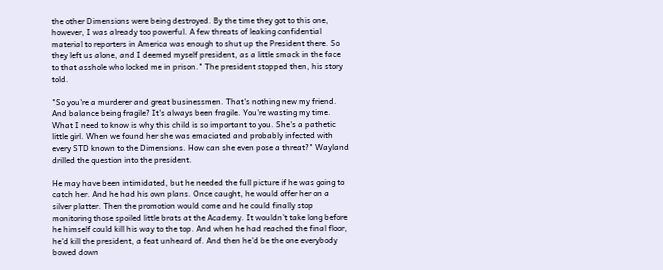the other Dimensions were being destroyed. By the time they got to this one, however, I was already too powerful. A few threats of leaking confidential material to reporters in America was enough to shut up the President there. So they left us alone, and I deemed myself president, as a little smack in the face to that asshole who locked me in prison." The president stopped then, his story told.

"So you're a murderer and great businessmen. That's nothing new my friend. And balance being fragile? It's always been fragile. You're wasting my time. What I need to know is why this child is so important to you. She's a pathetic little girl. When we found her she was emaciated and probably infected with every STD known to the Dimensions. How can she even pose a threat?" Wayland drilled the question into the president.

He may have been intimidated, but he needed the full picture if he was going to catch her. And he had his own plans. Once caught, he would offer her on a silver platter. Then the promotion would come and he could finally stop monitoring those spoiled little brats at the Academy. It wouldn't take long before he himself could kill his way to the top. And when he had reached the final floor, he'd kill the president, a feat unheard of. And then he'd be the one everybody bowed down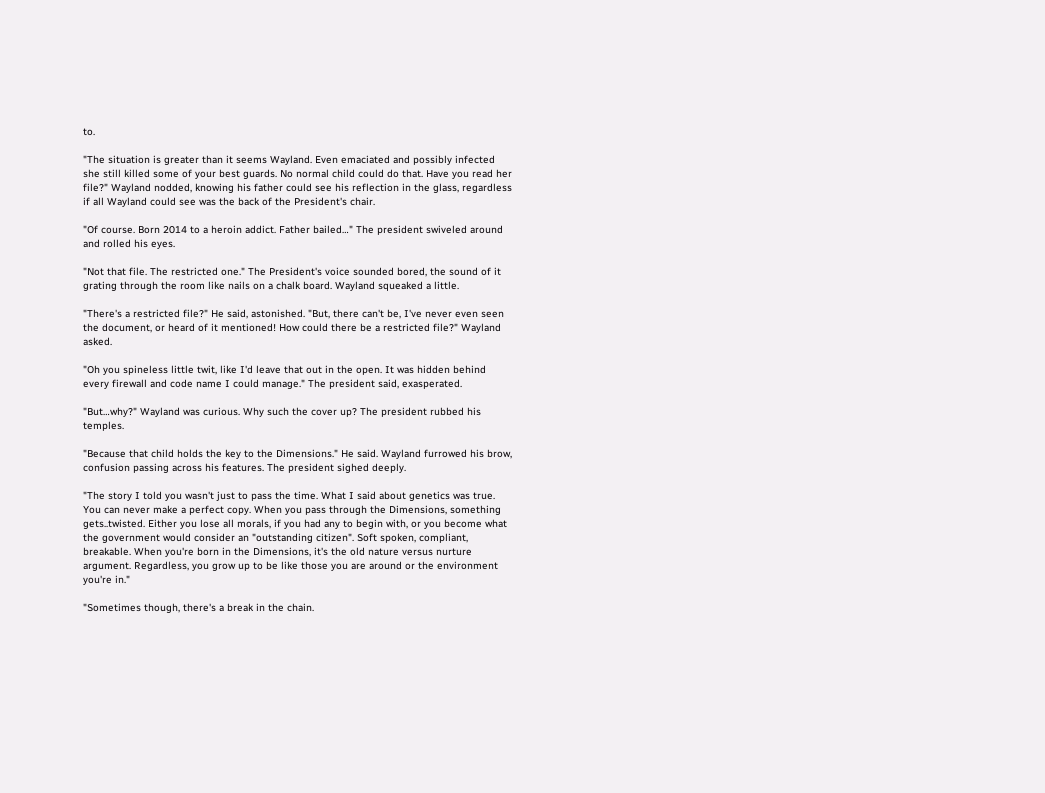to.

"The situation is greater than it seems Wayland. Even emaciated and possibly infected she still killed some of your best guards. No normal child could do that. Have you read her file?" Wayland nodded, knowing his father could see his reflection in the glass, regardless if all Wayland could see was the back of the President's chair.

"Of course. Born 2014 to a heroin addict. Father bailed…" The president swiveled around and rolled his eyes.

"Not that file. The restricted one." The President's voice sounded bored, the sound of it grating through the room like nails on a chalk board. Wayland squeaked a little.

"There's a restricted file?" He said, astonished. "But, there can't be, I've never even seen the document, or heard of it mentioned! How could there be a restricted file?" Wayland asked.

"Oh you spineless little twit, like I'd leave that out in the open. It was hidden behind every firewall and code name I could manage." The president said, exasperated.

"But…why?" Wayland was curious. Why such the cover up? The president rubbed his temples.

"Because that child holds the key to the Dimensions." He said. Wayland furrowed his brow, confusion passing across his features. The president sighed deeply.

"The story I told you wasn't just to pass the time. What I said about genetics was true. You can never make a perfect copy. When you pass through the Dimensions, something gets..twisted. Either you lose all morals, if you had any to begin with, or you become what the government would consider an "outstanding citizen". Soft spoken, compliant, breakable. When you're born in the Dimensions, it's the old nature versus nurture argument. Regardless, you grow up to be like those you are around or the environment you're in."

"Sometimes though, there's a break in the chain.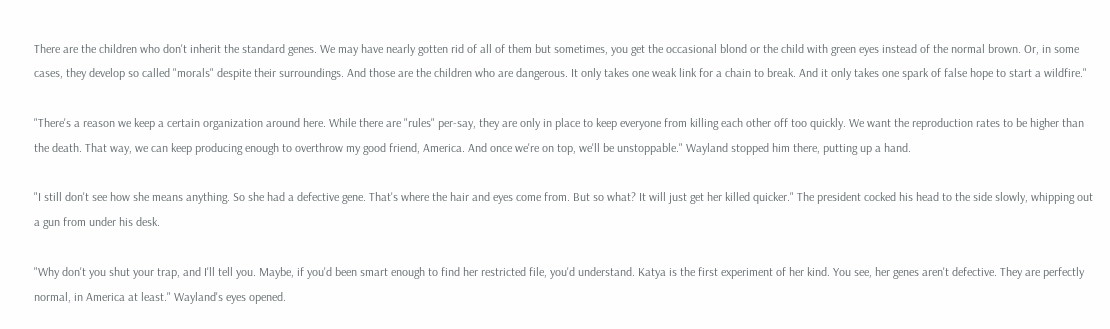There are the children who don't inherit the standard genes. We may have nearly gotten rid of all of them but sometimes, you get the occasional blond or the child with green eyes instead of the normal brown. Or, in some cases, they develop so called "morals" despite their surroundings. And those are the children who are dangerous. It only takes one weak link for a chain to break. And it only takes one spark of false hope to start a wildfire."

"There's a reason we keep a certain organization around here. While there are "rules" per-say, they are only in place to keep everyone from killing each other off too quickly. We want the reproduction rates to be higher than the death. That way, we can keep producing enough to overthrow my good friend, America. And once we're on top, we'll be unstoppable." Wayland stopped him there, putting up a hand.

"I still don't see how she means anything. So she had a defective gene. That's where the hair and eyes come from. But so what? It will just get her killed quicker." The president cocked his head to the side slowly, whipping out a gun from under his desk.

"Why don't you shut your trap, and I'll tell you. Maybe, if you'd been smart enough to find her restricted file, you'd understand. Katya is the first experiment of her kind. You see, her genes aren't defective. They are perfectly normal, in America at least." Wayland's eyes opened.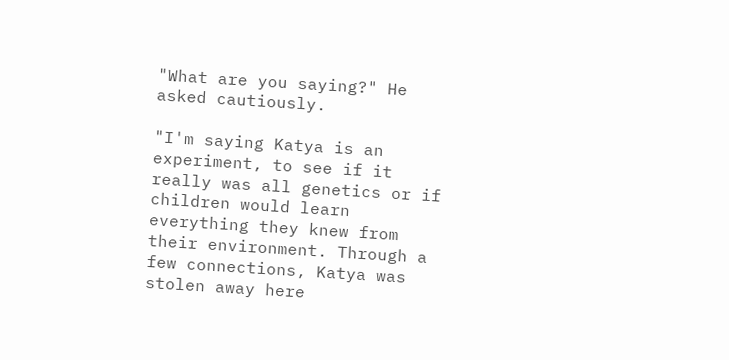"What are you saying?" He asked cautiously.

"I'm saying Katya is an experiment, to see if it really was all genetics or if children would learn everything they knew from their environment. Through a few connections, Katya was stolen away here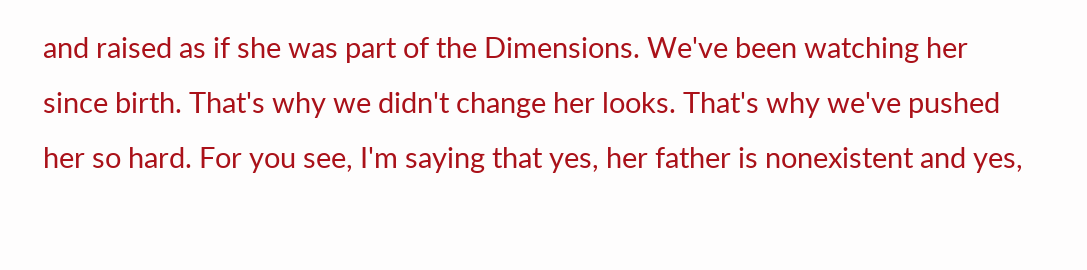and raised as if she was part of the Dimensions. We've been watching her since birth. That's why we didn't change her looks. That's why we've pushed her so hard. For you see, I'm saying that yes, her father is nonexistent and yes,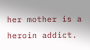her mother is a heroin addict.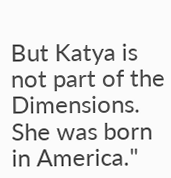But Katya is not part of the Dimensions. She was born in America."